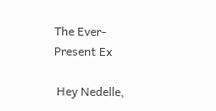The Ever-Present Ex

 Hey Nedelle,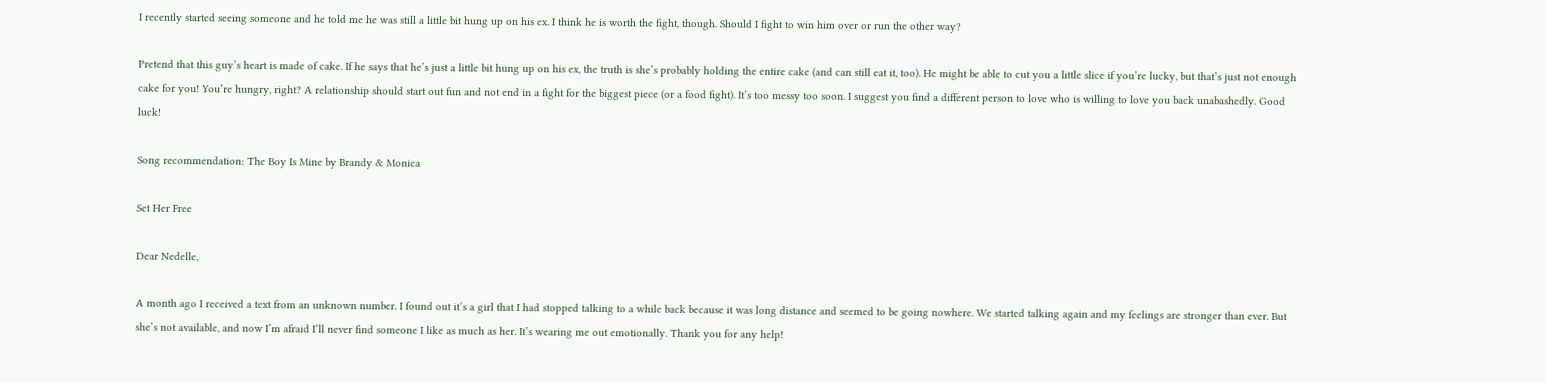I recently started seeing someone and he told me he was still a little bit hung up on his ex. I think he is worth the fight, though. Should I fight to win him over or run the other way?

Pretend that this guy’s heart is made of cake. If he says that he’s just a little bit hung up on his ex, the truth is she’s probably holding the entire cake (and can still eat it, too). He might be able to cut you a little slice if you’re lucky, but that’s just not enough cake for you! You’re hungry, right? A relationship should start out fun and not end in a fight for the biggest piece (or a food fight). It’s too messy too soon. I suggest you find a different person to love who is willing to love you back unabashedly. Good luck!

Song recommendation: The Boy Is Mine by Brandy & Monica

Set Her Free

Dear Nedelle,

A month ago I received a text from an unknown number. I found out it’s a girl that I had stopped talking to a while back because it was long distance and seemed to be going nowhere. We started talking again and my feelings are stronger than ever. But she’s not available, and now I’m afraid I’ll never find someone I like as much as her. It’s wearing me out emotionally. Thank you for any help!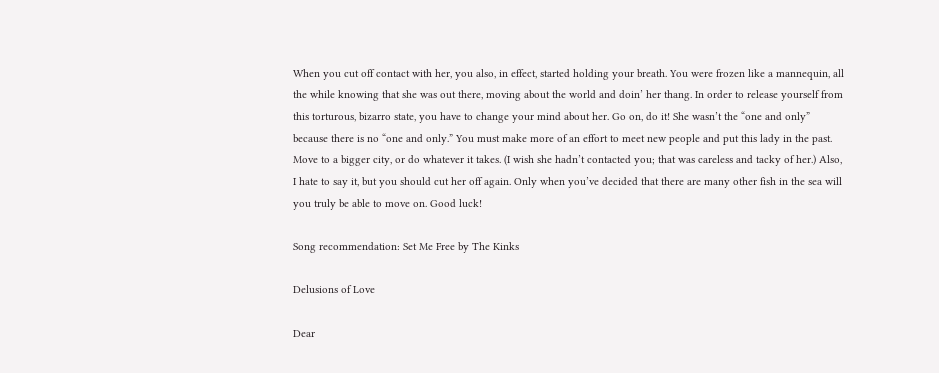When you cut off contact with her, you also, in effect, started holding your breath. You were frozen like a mannequin, all the while knowing that she was out there, moving about the world and doin’ her thang. In order to release yourself from this torturous, bizarro state, you have to change your mind about her. Go on, do it! She wasn’t the “one and only” because there is no “one and only.” You must make more of an effort to meet new people and put this lady in the past. Move to a bigger city, or do whatever it takes. (I wish she hadn’t contacted you; that was careless and tacky of her.) Also, I hate to say it, but you should cut her off again. Only when you’ve decided that there are many other fish in the sea will you truly be able to move on. Good luck!

Song recommendation: Set Me Free by The Kinks

Delusions of Love

Dear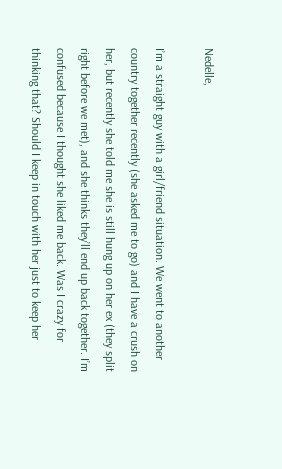Nedelle,

I’m a straight guy with a girl/friend situation. We went to another country together recently (she asked me to go) and I have a crush on her, but recently she told me she is still hung up on her ex (they split right before we met), and she thinks they’ll end up back together. I’m confused because I thought she liked me back. Was I crazy for thinking that? Should I keep in touch with her just to keep her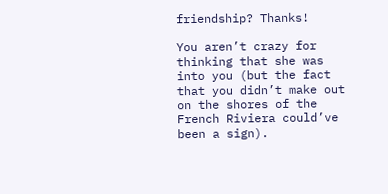friendship? Thanks!

You aren’t crazy for thinking that she was into you (but the fact that you didn’t make out on the shores of the French Riviera could’ve been a sign).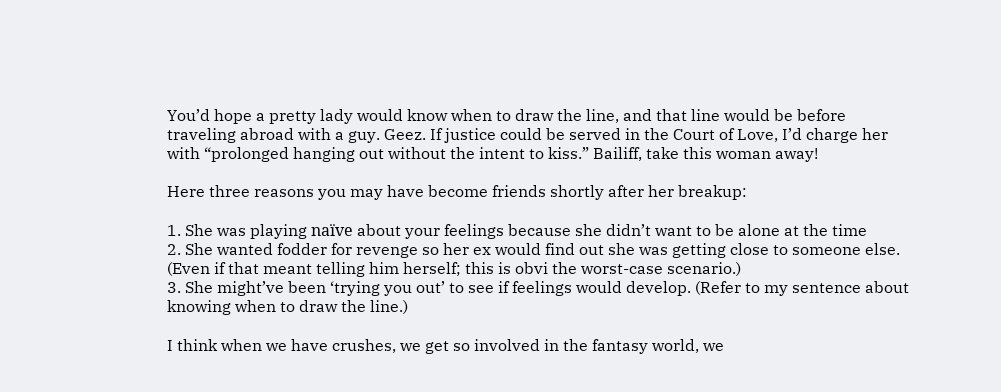You’d hope a pretty lady would know when to draw the line, and that line would be before traveling abroad with a guy. Geez. If justice could be served in the Court of Love, I’d charge her with “prolonged hanging out without the intent to kiss.” Bailiff, take this woman away!

Here three reasons you may have become friends shortly after her breakup:

1. She was playing naïve about your feelings because she didn’t want to be alone at the time
2. She wanted fodder for revenge so her ex would find out she was getting close to someone else. (Even if that meant telling him herself; this is obvi the worst-case scenario.)
3. She might’ve been ‘trying you out’ to see if feelings would develop. (Refer to my sentence about knowing when to draw the line.)

I think when we have crushes, we get so involved in the fantasy world, we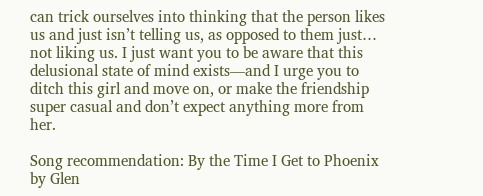can trick ourselves into thinking that the person likes us and just isn’t telling us, as opposed to them just… not liking us. I just want you to be aware that this delusional state of mind exists—and I urge you to ditch this girl and move on, or make the friendship super casual and don’t expect anything more from her.

Song recommendation: By the Time I Get to Phoenix by Glen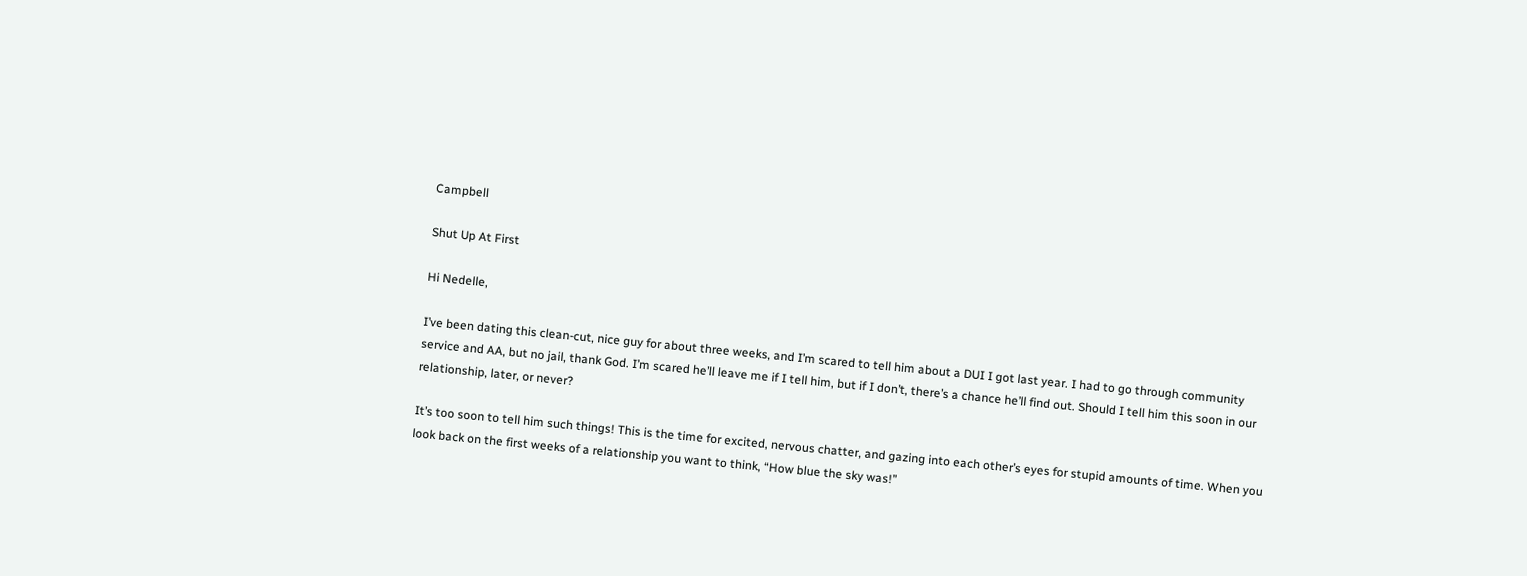Campbell

Shut Up At First

Hi Nedelle,

I’ve been dating this clean-cut, nice guy for about three weeks, and I’m scared to tell him about a DUI I got last year. I had to go through community service and AA, but no jail, thank God. I’m scared he’ll leave me if I tell him, but if I don’t, there’s a chance he’ll find out. Should I tell him this soon in our relationship, later, or never?

It’s too soon to tell him such things! This is the time for excited, nervous chatter, and gazing into each other’s eyes for stupid amounts of time. When you look back on the first weeks of a relationship you want to think, “How blue the sky was!”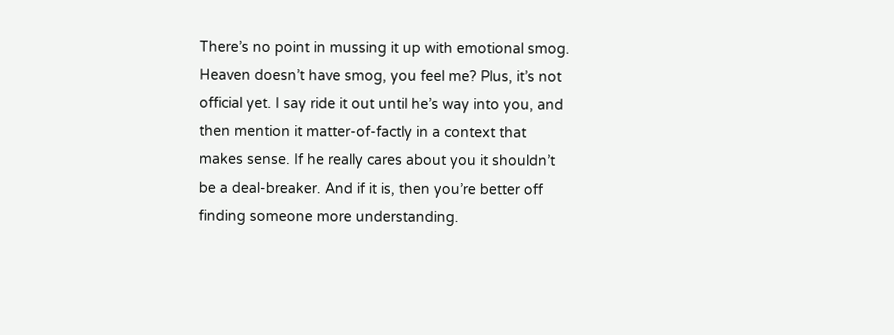There’s no point in mussing it up with emotional smog. Heaven doesn’t have smog, you feel me? Plus, it’s not official yet. I say ride it out until he’s way into you, and then mention it matter-of-factly in a context that makes sense. If he really cares about you it shouldn’t be a deal-breaker. And if it is, then you’re better off finding someone more understanding.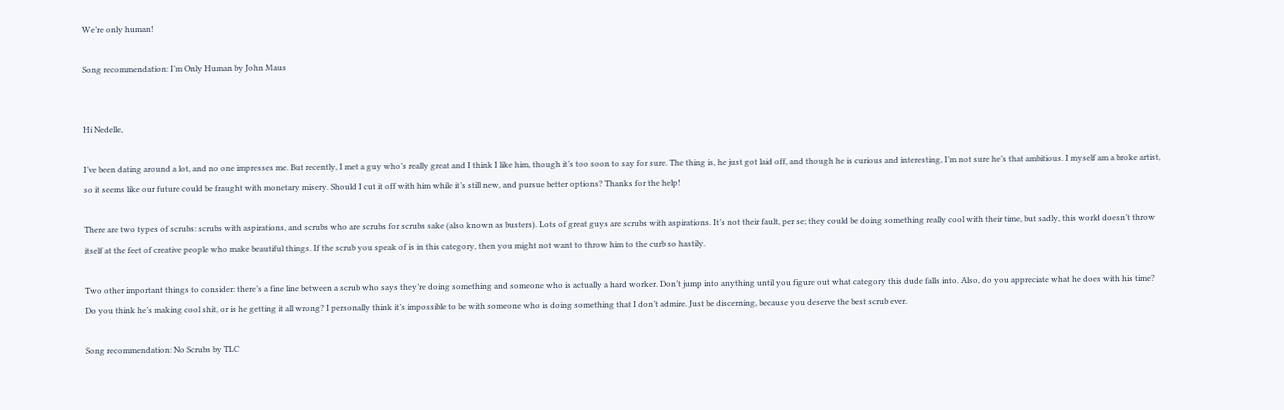We’re only human!

Song recommendation: I’m Only Human by John Maus


Hi Nedelle,

I’ve been dating around a lot, and no one impresses me. But recently, I met a guy who’s really great and I think I like him, though it’s too soon to say for sure. The thing is, he just got laid off, and though he is curious and interesting, I’m not sure he’s that ambitious. I myself am a broke artist, so it seems like our future could be fraught with monetary misery. Should I cut it off with him while it’s still new, and pursue better options? Thanks for the help!

There are two types of scrubs: scrubs with aspirations, and scrubs who are scrubs for scrubs sake (also known as busters). Lots of great guys are scrubs with aspirations. It’s not their fault, per se; they could be doing something really cool with their time, but sadly, this world doesn’t throw itself at the feet of creative people who make beautiful things. If the scrub you speak of is in this category, then you might not want to throw him to the curb so hastily.

Two other important things to consider: there’s a fine line between a scrub who says they’re doing something and someone who is actually a hard worker. Don’t jump into anything until you figure out what category this dude falls into. Also, do you appreciate what he does with his time? Do you think he’s making cool shit, or is he getting it all wrong? I personally think it’s impossible to be with someone who is doing something that I don’t admire. Just be discerning, because you deserve the best scrub ever.

Song recommendation: No Scrubs by TLC